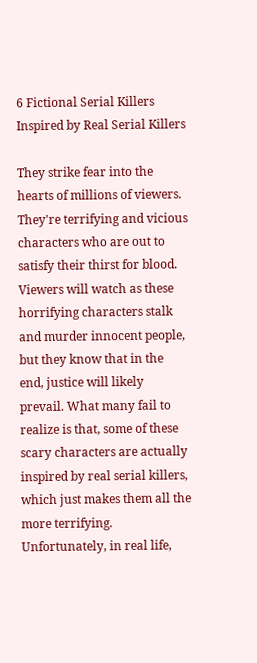6 Fictional Serial Killers Inspired by Real Serial Killers

They strike fear into the hearts of millions of viewers. They're terrifying and vicious characters who are out to satisfy their thirst for blood. Viewers will watch as these horrifying characters stalk and murder innocent people, but they know that in the end, justice will likely prevail. What many fail to realize is that, some of these scary characters are actually inspired by real serial killers, which just makes them all the more terrifying. Unfortunately, in real life,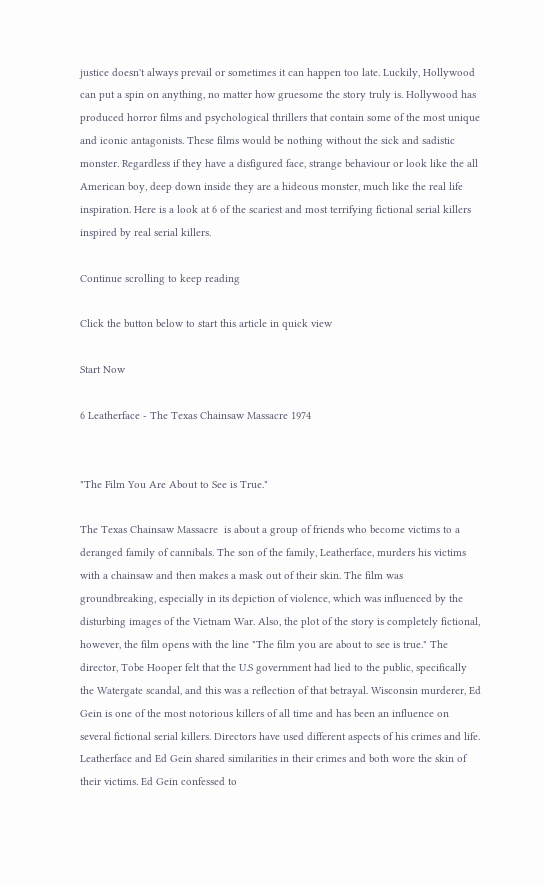justice doesn't always prevail or sometimes it can happen too late. Luckily, Hollywood can put a spin on anything, no matter how gruesome the story truly is. Hollywood has produced horror films and psychological thrillers that contain some of the most unique and iconic antagonists. These films would be nothing without the sick and sadistic monster. Regardless if they have a disfigured face, strange behaviour or look like the all American boy, deep down inside they are a hideous monster, much like the real life inspiration. Here is a look at 6 of the scariest and most terrifying fictional serial killers inspired by real serial killers.

Continue scrolling to keep reading

Click the button below to start this article in quick view

Start Now

6 Leatherface - The Texas Chainsaw Massacre 1974


"The Film You Are About to See is True."

The Texas Chainsaw Massacre  is about a group of friends who become victims to a deranged family of cannibals. The son of the family, Leatherface, murders his victims with a chainsaw and then makes a mask out of their skin. The film was groundbreaking, especially in its depiction of violence, which was influenced by the disturbing images of the Vietnam War. Also, the plot of the story is completely fictional, however, the film opens with the line "The film you are about to see is true." The director, Tobe Hooper felt that the U.S government had lied to the public, specifically the Watergate scandal, and this was a reflection of that betrayal. Wisconsin murderer, Ed Gein is one of the most notorious killers of all time and has been an influence on several fictional serial killers. Directors have used different aspects of his crimes and life. Leatherface and Ed Gein shared similarities in their crimes and both wore the skin of their victims. Ed Gein confessed to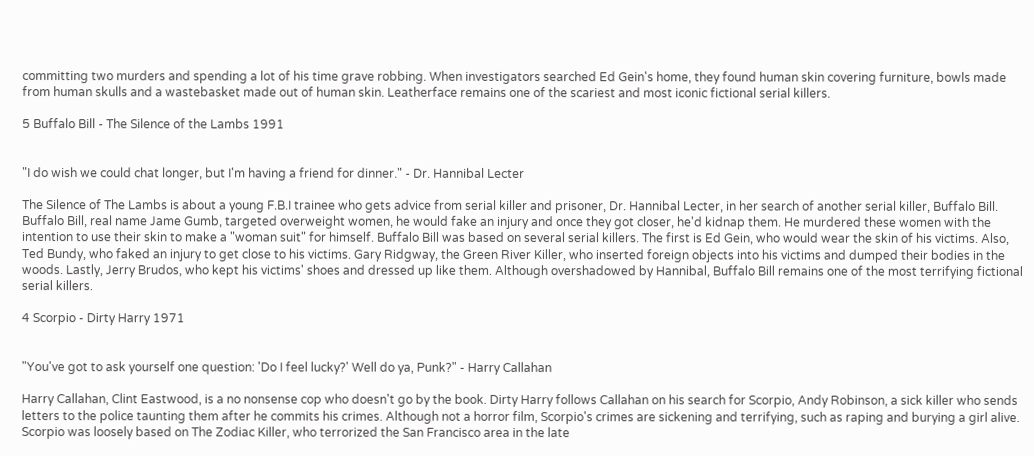committing two murders and spending a lot of his time grave robbing. When investigators searched Ed Gein's home, they found human skin covering furniture, bowls made from human skulls and a wastebasket made out of human skin. Leatherface remains one of the scariest and most iconic fictional serial killers.

5 Buffalo Bill - The Silence of the Lambs 1991


"I do wish we could chat longer, but I'm having a friend for dinner." - Dr. Hannibal Lecter

The Silence of The Lambs is about a young F.B.I trainee who gets advice from serial killer and prisoner, Dr. Hannibal Lecter, in her search of another serial killer, Buffalo Bill. Buffalo Bill, real name Jame Gumb, targeted overweight women, he would fake an injury and once they got closer, he'd kidnap them. He murdered these women with the intention to use their skin to make a "woman suit" for himself. Buffalo Bill was based on several serial killers. The first is Ed Gein, who would wear the skin of his victims. Also, Ted Bundy, who faked an injury to get close to his victims. Gary Ridgway, the Green River Killer, who inserted foreign objects into his victims and dumped their bodies in the woods. Lastly, Jerry Brudos, who kept his victims' shoes and dressed up like them. Although overshadowed by Hannibal, Buffalo Bill remains one of the most terrifying fictional serial killers.

4 Scorpio - Dirty Harry 1971


"You've got to ask yourself one question: 'Do I feel lucky?' Well do ya, Punk?" - Harry Callahan

Harry Callahan, Clint Eastwood, is a no nonsense cop who doesn't go by the book. Dirty Harry follows Callahan on his search for Scorpio, Andy Robinson, a sick killer who sends letters to the police taunting them after he commits his crimes. Although not a horror film, Scorpio's crimes are sickening and terrifying, such as raping and burying a girl alive. Scorpio was loosely based on The Zodiac Killer, who terrorized the San Francisco area in the late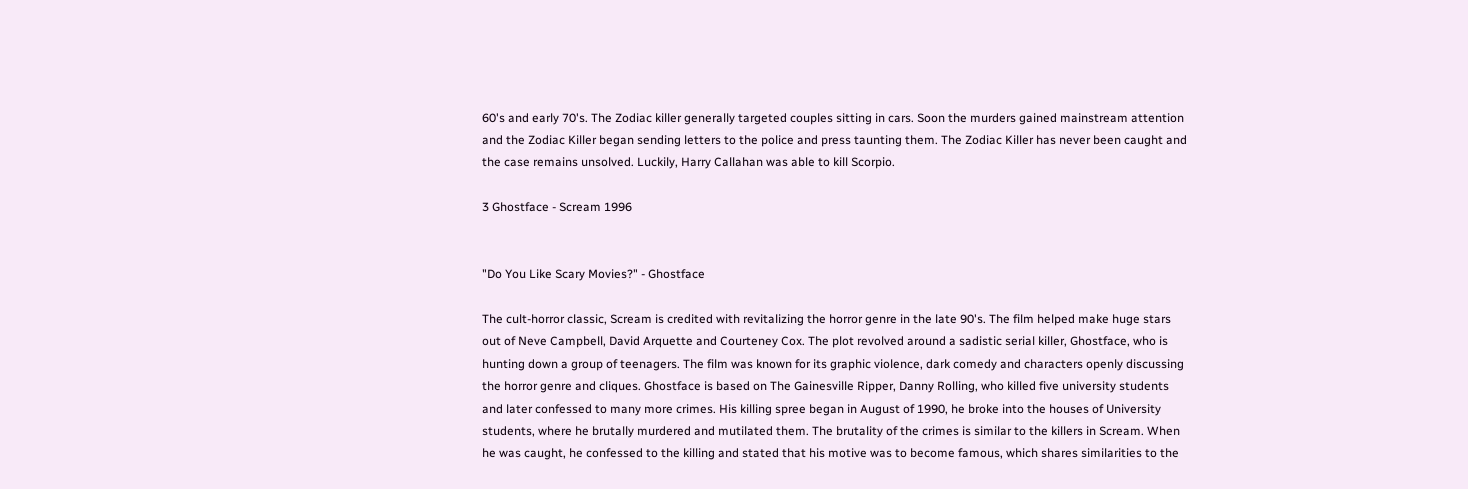60's and early 70's. The Zodiac killer generally targeted couples sitting in cars. Soon the murders gained mainstream attention and the Zodiac Killer began sending letters to the police and press taunting them. The Zodiac Killer has never been caught and the case remains unsolved. Luckily, Harry Callahan was able to kill Scorpio.

3 Ghostface - Scream 1996


"Do You Like Scary Movies?" - Ghostface

The cult-horror classic, Scream is credited with revitalizing the horror genre in the late 90's. The film helped make huge stars out of Neve Campbell, David Arquette and Courteney Cox. The plot revolved around a sadistic serial killer, Ghostface, who is hunting down a group of teenagers. The film was known for its graphic violence, dark comedy and characters openly discussing the horror genre and cliques. Ghostface is based on The Gainesville Ripper, Danny Rolling, who killed five university students and later confessed to many more crimes. His killing spree began in August of 1990, he broke into the houses of University students, where he brutally murdered and mutilated them. The brutality of the crimes is similar to the killers in Scream. When he was caught, he confessed to the killing and stated that his motive was to become famous, which shares similarities to the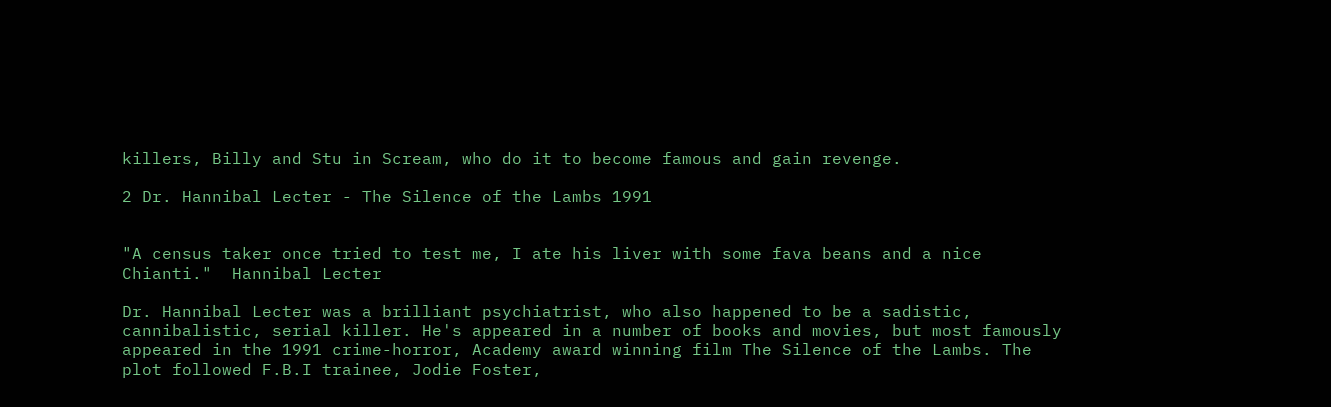killers, Billy and Stu in Scream, who do it to become famous and gain revenge.

2 Dr. Hannibal Lecter - The Silence of the Lambs 1991


"A census taker once tried to test me, I ate his liver with some fava beans and a nice Chianti."  Hannibal Lecter

Dr. Hannibal Lecter was a brilliant psychiatrist, who also happened to be a sadistic, cannibalistic, serial killer. He's appeared in a number of books and movies, but most famously appeared in the 1991 crime-horror, Academy award winning film The Silence of the Lambs. The plot followed F.B.I trainee, Jodie Foster,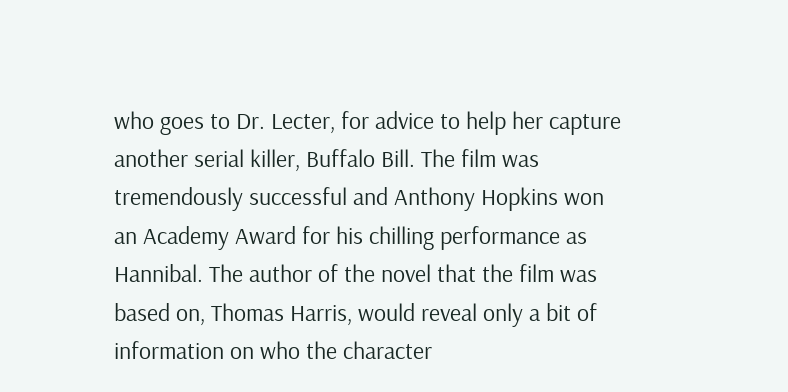who goes to Dr. Lecter, for advice to help her capture another serial killer, Buffalo Bill. The film was tremendously successful and Anthony Hopkins won an Academy Award for his chilling performance as Hannibal. The author of the novel that the film was based on, Thomas Harris, would reveal only a bit of information on who the character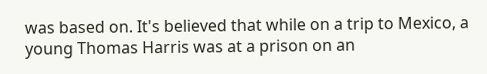was based on. It's believed that while on a trip to Mexico, a young Thomas Harris was at a prison on an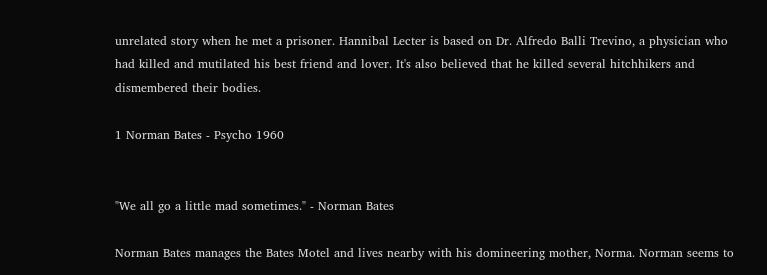unrelated story when he met a prisoner. Hannibal Lecter is based on Dr. Alfredo Balli Trevino, a physician who had killed and mutilated his best friend and lover. It's also believed that he killed several hitchhikers and dismembered their bodies.

1 Norman Bates - Psycho 1960


"We all go a little mad sometimes." - Norman Bates

Norman Bates manages the Bates Motel and lives nearby with his domineering mother, Norma. Norman seems to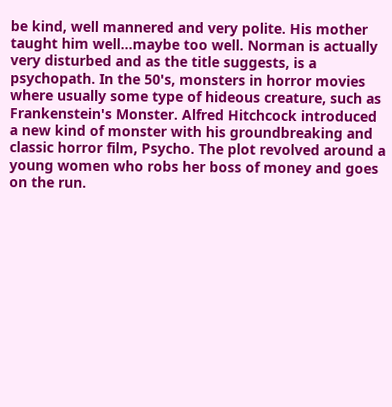be kind, well mannered and very polite. His mother taught him well…maybe too well. Norman is actually very disturbed and as the title suggests, is a psychopath. In the 50's, monsters in horror movies where usually some type of hideous creature, such as Frankenstein's Monster. Alfred Hitchcock introduced a new kind of monster with his groundbreaking and classic horror film, Psycho. The plot revolved around a young women who robs her boss of money and goes on the run.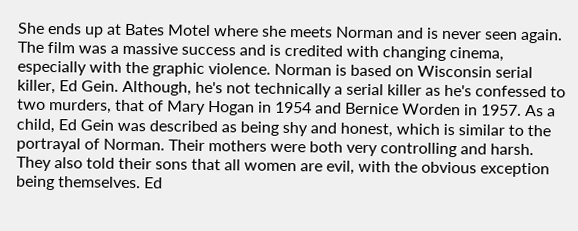She ends up at Bates Motel where she meets Norman and is never seen again. The film was a massive success and is credited with changing cinema, especially with the graphic violence. Norman is based on Wisconsin serial killer, Ed Gein. Although, he's not technically a serial killer as he's confessed to two murders, that of Mary Hogan in 1954 and Bernice Worden in 1957. As a child, Ed Gein was described as being shy and honest, which is similar to the portrayal of Norman. Their mothers were both very controlling and harsh. They also told their sons that all women are evil, with the obvious exception being themselves. Ed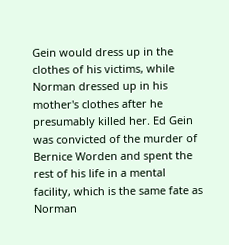Gein would dress up in the clothes of his victims, while Norman dressed up in his mother's clothes after he presumably killed her. Ed Gein was convicted of the murder of Bernice Worden and spent the rest of his life in a mental facility, which is the same fate as Norman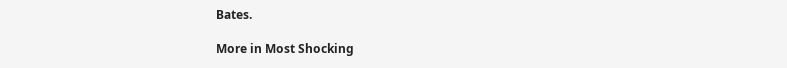Bates.

More in Most Shocking